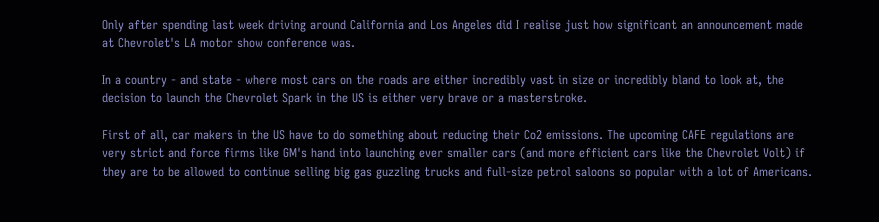Only after spending last week driving around California and Los Angeles did I realise just how significant an announcement made at Chevrolet's LA motor show conference was.

In a country - and state - where most cars on the roads are either incredibly vast in size or incredibly bland to look at, the decision to launch the Chevrolet Spark in the US is either very brave or a masterstroke.

First of all, car makers in the US have to do something about reducing their Co2 emissions. The upcoming CAFE regulations are very strict and force firms like GM's hand into launching ever smaller cars (and more efficient cars like the Chevrolet Volt) if they are to be allowed to continue selling big gas guzzling trucks and full-size petrol saloons so popular with a lot of Americans.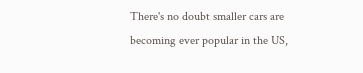There's no doubt smaller cars are becoming ever popular in the US,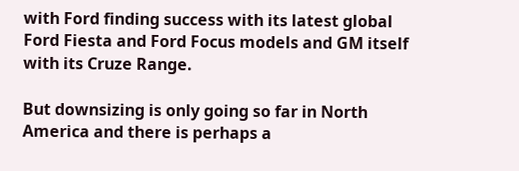with Ford finding success with its latest global Ford Fiesta and Ford Focus models and GM itself with its Cruze Range.

But downsizing is only going so far in North America and there is perhaps a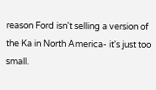reason Ford isn't selling a version of the Ka in North America- it's just too small.